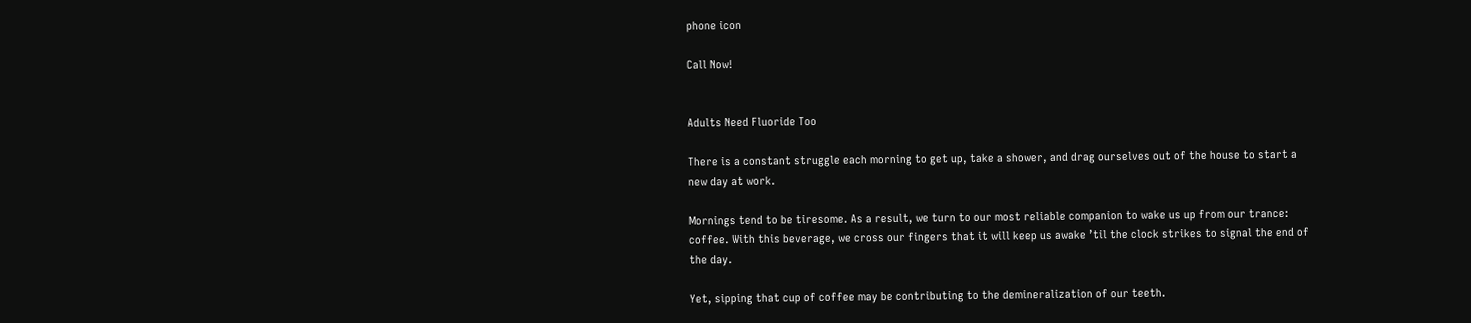phone icon

Call Now!


Adults Need Fluoride Too

There is a constant struggle each morning to get up, take a shower, and drag ourselves out of the house to start a new day at work.

Mornings tend to be tiresome. As a result, we turn to our most reliable companion to wake us up from our trance: coffee. With this beverage, we cross our fingers that it will keep us awake ’til the clock strikes to signal the end of the day.

Yet, sipping that cup of coffee may be contributing to the demineralization of our teeth.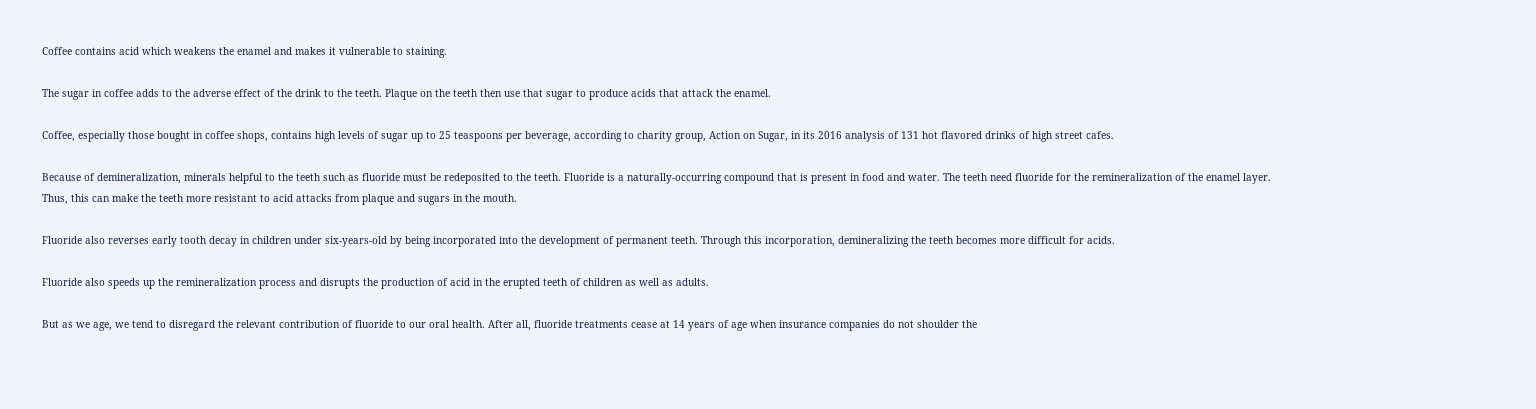Coffee contains acid which weakens the enamel and makes it vulnerable to staining.

The sugar in coffee adds to the adverse effect of the drink to the teeth. Plaque on the teeth then use that sugar to produce acids that attack the enamel.

Coffee, especially those bought in coffee shops, contains high levels of sugar up to 25 teaspoons per beverage, according to charity group, Action on Sugar, in its 2016 analysis of 131 hot flavored drinks of high street cafes.

Because of demineralization, minerals helpful to the teeth such as fluoride must be redeposited to the teeth. Fluoride is a naturally-occurring compound that is present in food and water. The teeth need fluoride for the remineralization of the enamel layer. Thus, this can make the teeth more resistant to acid attacks from plaque and sugars in the mouth.

Fluoride also reverses early tooth decay in children under six-years-old by being incorporated into the development of permanent teeth. Through this incorporation, demineralizing the teeth becomes more difficult for acids.

Fluoride also speeds up the remineralization process and disrupts the production of acid in the erupted teeth of children as well as adults.

But as we age, we tend to disregard the relevant contribution of fluoride to our oral health. After all, fluoride treatments cease at 14 years of age when insurance companies do not shoulder the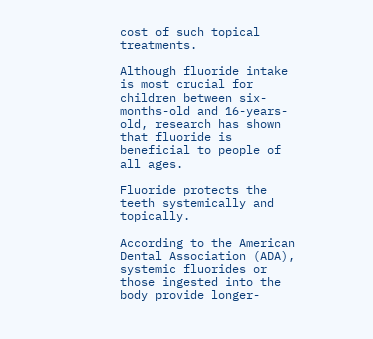cost of such topical treatments.

Although fluoride intake is most crucial for children between six-months-old and 16-years-old, research has shown that fluoride is beneficial to people of all ages.

Fluoride protects the teeth systemically and topically.

According to the American Dental Association (ADA), systemic fluorides or those ingested into the body provide longer-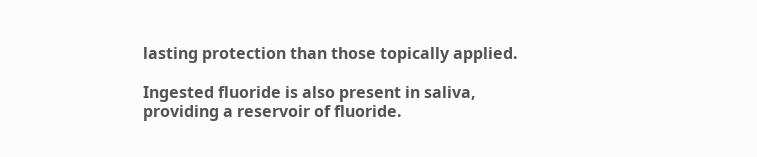lasting protection than those topically applied.

Ingested fluoride is also present in saliva, providing a reservoir of fluoride.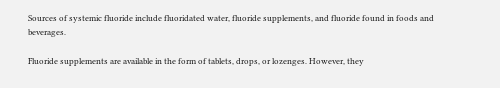Sources of systemic fluoride include fluoridated water, fluoride supplements, and fluoride found in foods and beverages.

Fluoride supplements are available in the form of tablets, drops, or lozenges. However, they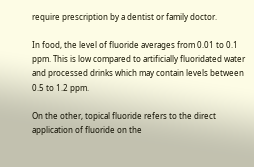require prescription by a dentist or family doctor.

In food, the level of fluoride averages from 0.01 to 0.1 ppm. This is low compared to artificially fluoridated water and processed drinks which may contain levels between 0.5 to 1.2 ppm.

On the other, topical fluoride refers to the direct application of fluoride on the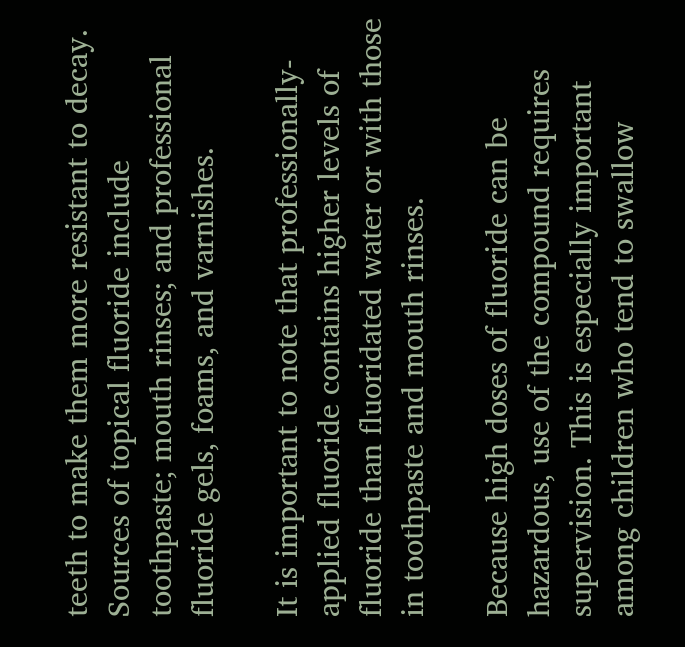teeth to make them more resistant to decay. Sources of topical fluoride include toothpaste; mouth rinses; and professional fluoride gels, foams, and varnishes.

It is important to note that professionally-applied fluoride contains higher levels of fluoride than fluoridated water or with those in toothpaste and mouth rinses.

Because high doses of fluoride can be hazardous, use of the compound requires supervision. This is especially important among children who tend to swallow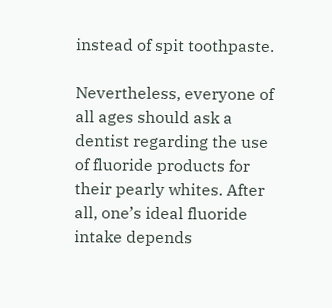instead of spit toothpaste.

Nevertheless, everyone of all ages should ask a dentist regarding the use of fluoride products for their pearly whites. After all, one’s ideal fluoride intake depends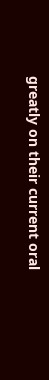greatly on their current oral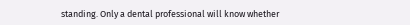standing. Only a dental professional will know whether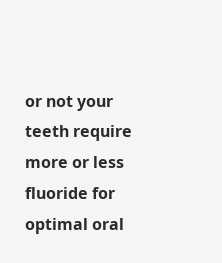or not your teeth require more or less fluoride for optimal oral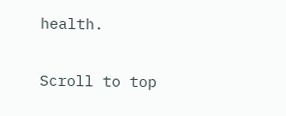health.

Scroll to top